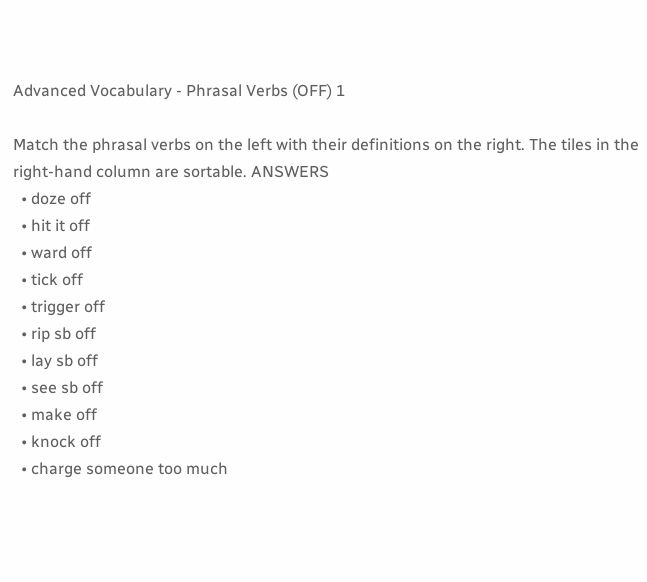Advanced Vocabulary - Phrasal Verbs (OFF) 1

Match the phrasal verbs on the left with their definitions on the right. The tiles in the right-hand column are sortable. ANSWERS
  • doze off
  • hit it off
  • ward off
  • tick off
  • trigger off
  • rip sb off
  • lay sb off
  • see sb off
  • make off
  • knock off
  • charge someone too much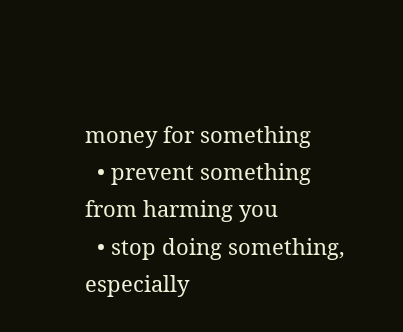money for something
  • prevent something from harming you
  • stop doing something, especially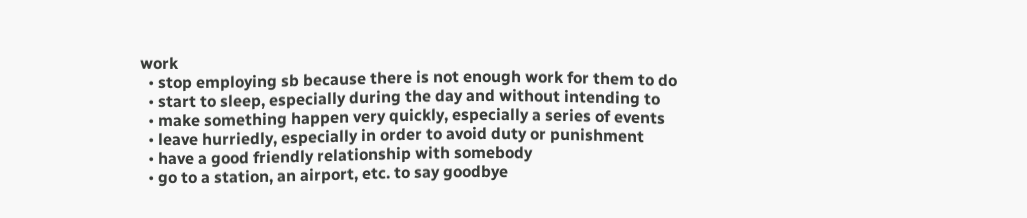work
  • stop employing sb because there is not enough work for them to do
  • start to sleep, especially during the day and without intending to
  • make something happen very quickly, especially a series of events
  • leave hurriedly, especially in order to avoid duty or punishment
  • have a good friendly relationship with somebody
  • go to a station, an airport, etc. to say goodbye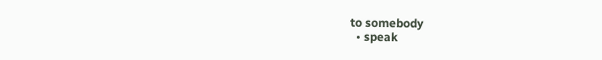to somebody
  • speak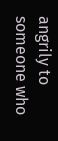angrily to someone who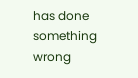has done something wrong